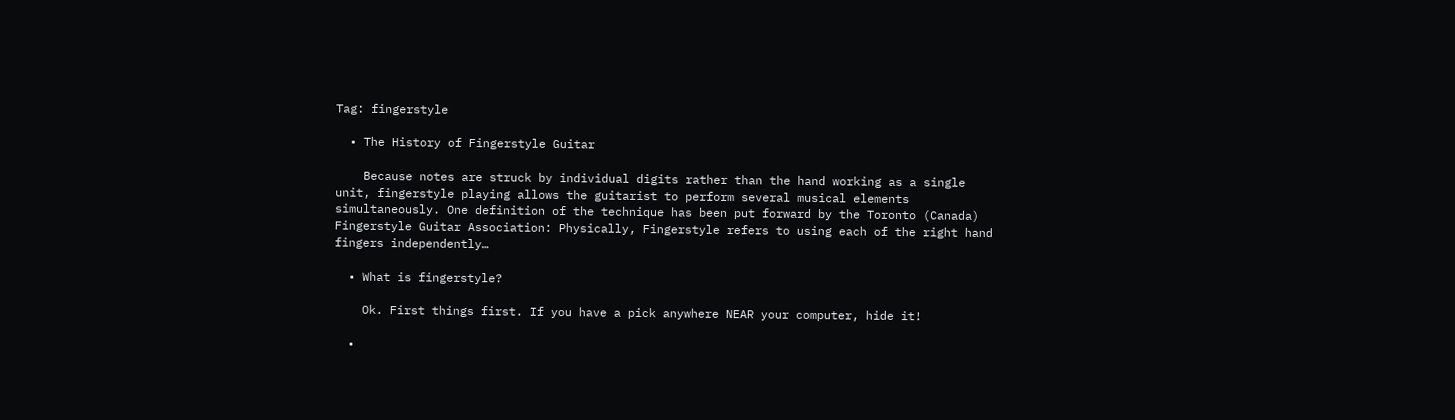Tag: fingerstyle

  • The History of Fingerstyle Guitar

    Because notes are struck by individual digits rather than the hand working as a single unit, fingerstyle playing allows the guitarist to perform several musical elements simultaneously. One definition of the technique has been put forward by the Toronto (Canada) Fingerstyle Guitar Association: Physically, Fingerstyle refers to using each of the right hand fingers independently…

  • What is fingerstyle?

    Ok. First things first. If you have a pick anywhere NEAR your computer, hide it!

  •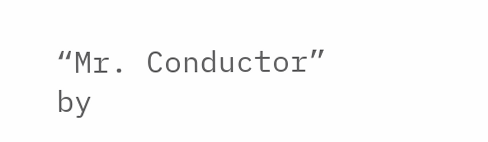“Mr. Conductor” by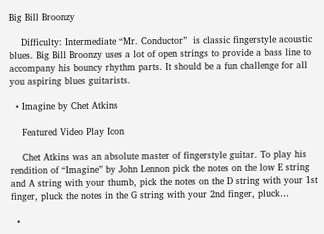Big Bill Broonzy

    Difficulty: Intermediate “Mr. Conductor”  is classic fingerstyle acoustic blues. Big Bill Broonzy uses a lot of open strings to provide a bass line to accompany his bouncy rhythm parts. It should be a fun challenge for all you aspiring blues guitarists.

  • Imagine by Chet Atkins

    Featured Video Play Icon

    Chet Atkins was an absolute master of fingerstyle guitar. To play his rendition of “Imagine” by John Lennon pick the notes on the low E string and A string with your thumb, pick the notes on the D string with your 1st finger, pluck the notes in the G string with your 2nd finger, pluck…

  •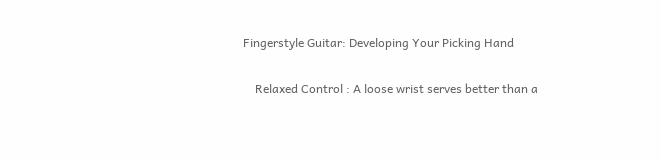Fingerstyle Guitar: Developing Your Picking Hand

    Relaxed Control : A loose wrist serves better than a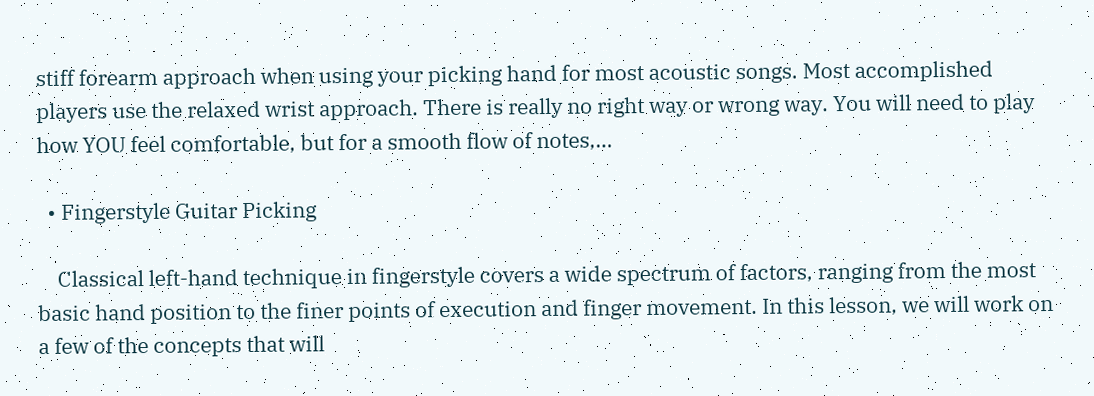stiff forearm approach when using your picking hand for most acoustic songs. Most accomplished players use the relaxed wrist approach. There is really no right way or wrong way. You will need to play how YOU feel comfortable, but for a smooth flow of notes,…

  • Fingerstyle Guitar Picking

    Classical left-hand technique in fingerstyle covers a wide spectrum of factors, ranging from the most basic hand position to the finer points of execution and finger movement. In this lesson, we will work on a few of the concepts that will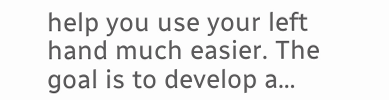help you use your left hand much easier. The goal is to develop a…